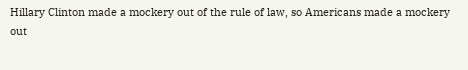Hillary Clinton made a mockery out of the rule of law, so Americans made a mockery out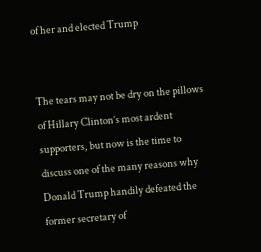of her and elected Trump


The tears may not be dry on the pillows of Hillary Clinton’s most ardent supporters, but now is the time to discuss one of the many reasons why Donald Trump handily defeated the former secretary of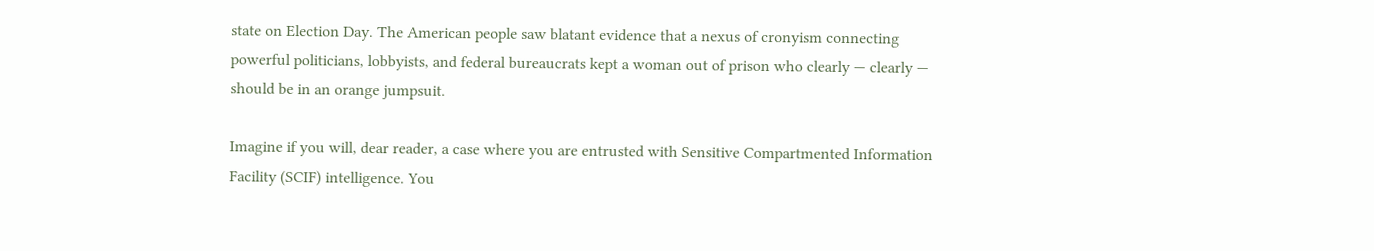state on Election Day. The American people saw blatant evidence that a nexus of cronyism connecting powerful politicians, lobbyists, and federal bureaucrats kept a woman out of prison who clearly — clearly — should be in an orange jumpsuit.

Imagine if you will, dear reader, a case where you are entrusted with Sensitive Compartmented Information Facility (SCIF) intelligence. You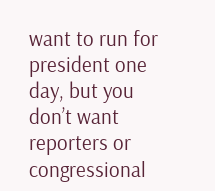want to run for president one day, but you don’t want reporters or congressional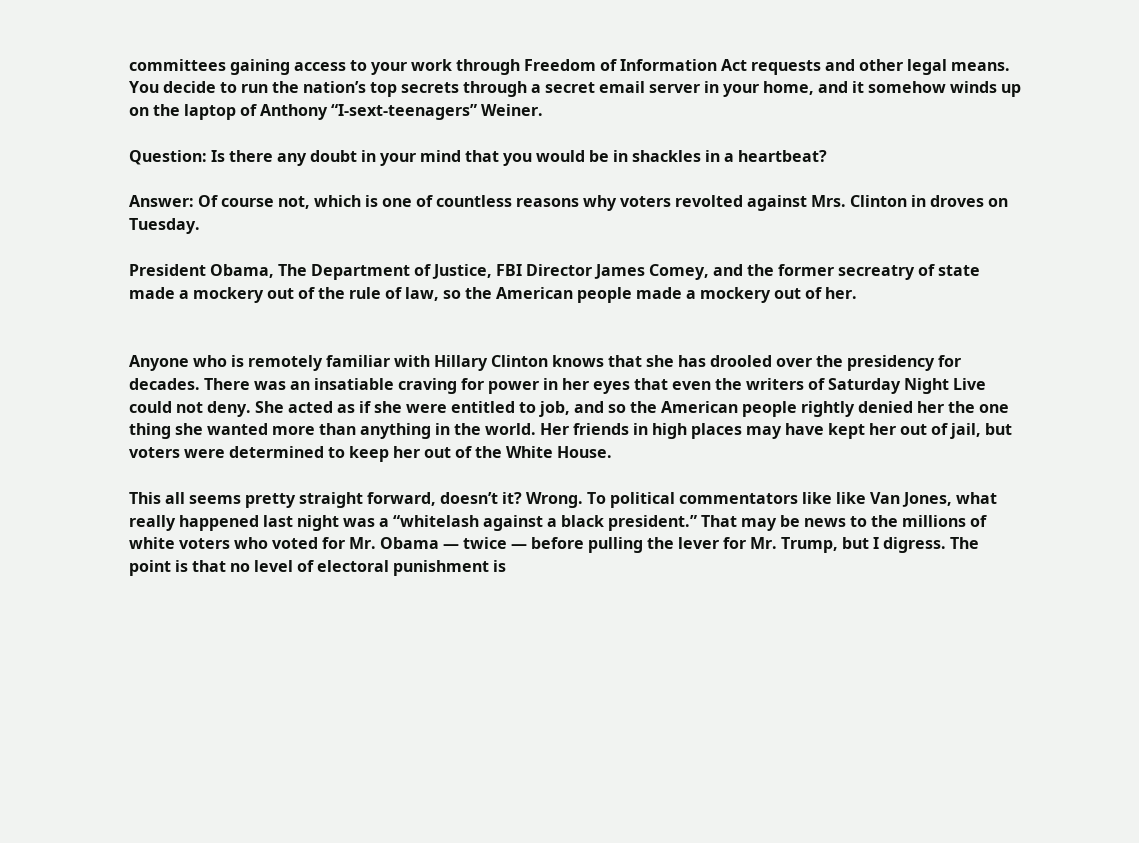committees gaining access to your work through Freedom of Information Act requests and other legal means. You decide to run the nation’s top secrets through a secret email server in your home, and it somehow winds up on the laptop of Anthony “I-sext-teenagers” Weiner.

Question: Is there any doubt in your mind that you would be in shackles in a heartbeat?

Answer: Of course not, which is one of countless reasons why voters revolted against Mrs. Clinton in droves on Tuesday.

President Obama, The Department of Justice, FBI Director James Comey, and the former secreatry of state made a mockery out of the rule of law, so the American people made a mockery out of her.


Anyone who is remotely familiar with Hillary Clinton knows that she has drooled over the presidency for decades. There was an insatiable craving for power in her eyes that even the writers of Saturday Night Live could not deny. She acted as if she were entitled to job, and so the American people rightly denied her the one thing she wanted more than anything in the world. Her friends in high places may have kept her out of jail, but voters were determined to keep her out of the White House.

This all seems pretty straight forward, doesn’t it? Wrong. To political commentators like like Van Jones, what really happened last night was a “whitelash against a black president.” That may be news to the millions of white voters who voted for Mr. Obama — twice — before pulling the lever for Mr. Trump, but I digress. The point is that no level of electoral punishment is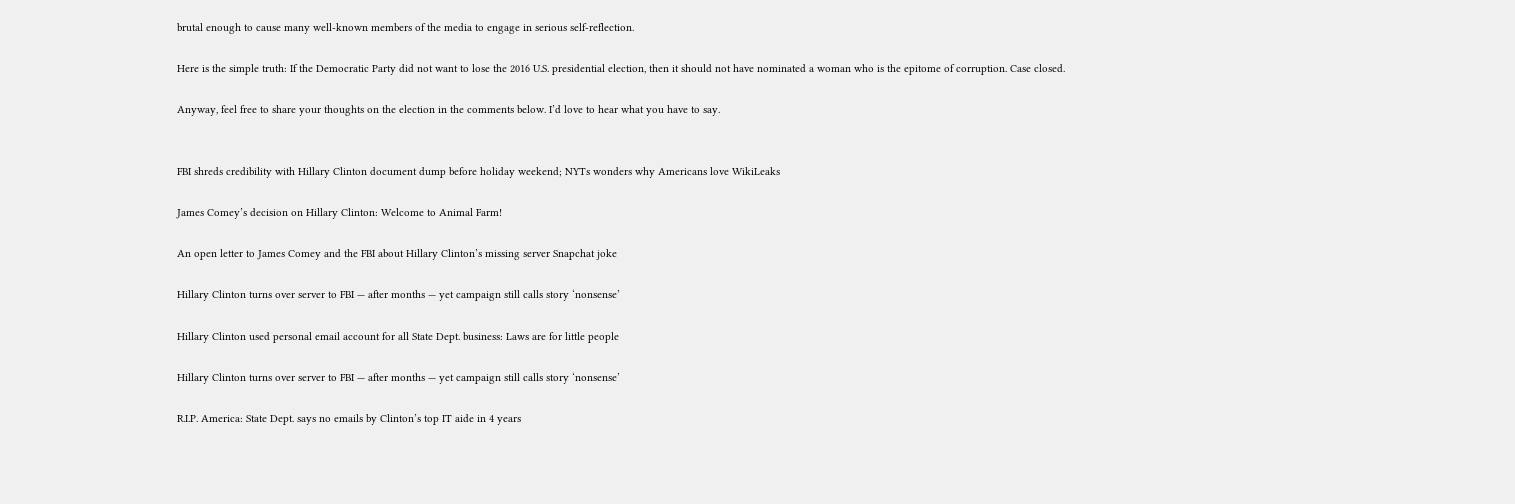brutal enough to cause many well-known members of the media to engage in serious self-reflection.

Here is the simple truth: If the Democratic Party did not want to lose the 2016 U.S. presidential election, then it should not have nominated a woman who is the epitome of corruption. Case closed.

Anyway, feel free to share your thoughts on the election in the comments below. I’d love to hear what you have to say.


FBI shreds credibility with Hillary Clinton document dump before holiday weekend; NYTs wonders why Americans love WikiLeaks

James Comey’s decision on Hillary Clinton: Welcome to Animal Farm!

An open letter to James Comey and the FBI about Hillary Clinton’s missing server Snapchat joke

Hillary Clinton turns over server to FBI — after months — yet campaign still calls story ‘nonsense’

Hillary Clinton used personal email account for all State Dept. business: Laws are for little people

Hillary Clinton turns over server to FBI — after months — yet campaign still calls story ‘nonsense’

R.I.P. America: State Dept. says no emails by Clinton’s top IT aide in 4 years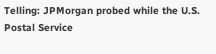Telling: JPMorgan probed while the U.S. Postal Service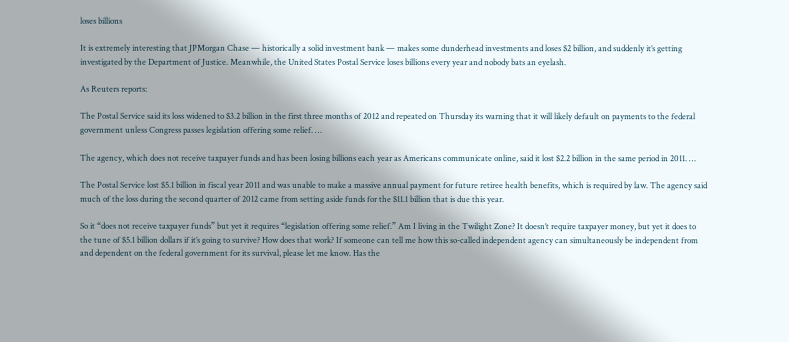loses billions

It is extremely interesting that JPMorgan Chase — historically a solid investment bank — makes some dunderhead investments and loses $2 billion, and suddenly it’s getting investigated by the Department of Justice. Meanwhile, the United States Postal Service loses billions every year and nobody bats an eyelash.

As Reuters reports:

The Postal Service said its loss widened to $3.2 billion in the first three months of 2012 and repeated on Thursday its warning that it will likely default on payments to the federal government unless Congress passes legislation offering some relief. …

The agency, which does not receive taxpayer funds and has been losing billions each year as Americans communicate online, said it lost $2.2 billion in the same period in 2011. …

The Postal Service lost $5.1 billion in fiscal year 2011 and was unable to make a massive annual payment for future retiree health benefits, which is required by law. The agency said much of the loss during the second quarter of 2012 came from setting aside funds for the $11.1 billion that is due this year.

So it “does not receive taxpayer funds” but yet it requires “legislation offering some relief.” Am I living in the Twilight Zone? It doesn’t require taxpayer money, but yet it does to the tune of $5.1 billion dollars if it’s going to survive? How does that work? If someone can tell me how this so-called independent agency can simultaneously be independent from and dependent on the federal government for its survival, please let me know. Has the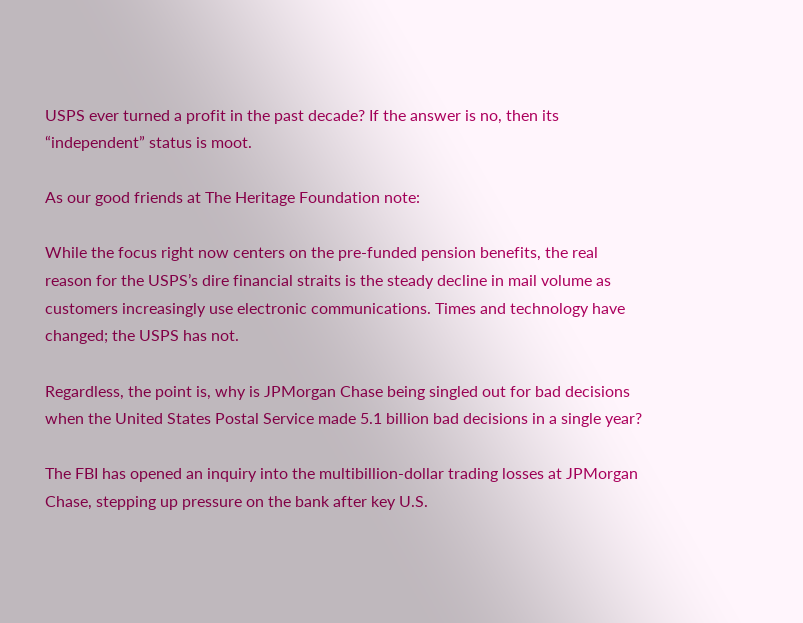USPS ever turned a profit in the past decade? If the answer is no, then its “independent” status is moot.

As our good friends at The Heritage Foundation note:

While the focus right now centers on the pre-funded pension benefits, the real reason for the USPS’s dire financial straits is the steady decline in mail volume as customers increasingly use electronic communications. Times and technology have changed; the USPS has not.

Regardless, the point is, why is JPMorgan Chase being singled out for bad decisions when the United States Postal Service made 5.1 billion bad decisions in a single year?

The FBI has opened an inquiry into the multibillion-dollar trading losses at JPMorgan Chase, stepping up pressure on the bank after key U.S.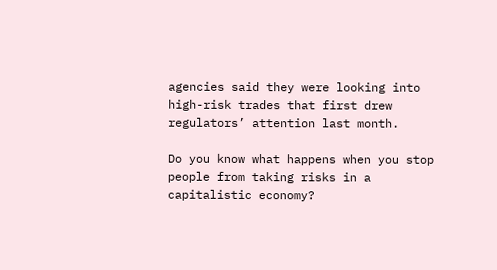agencies said they were looking into high-risk trades that first drew regulators’ attention last month.

Do you know what happens when you stop people from taking risks in a capitalistic economy?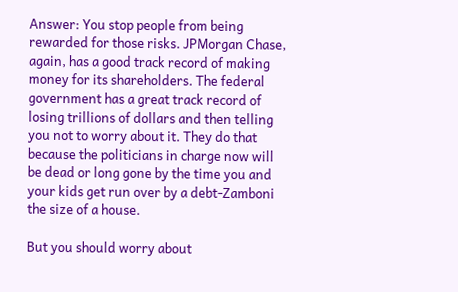Answer: You stop people from being rewarded for those risks. JPMorgan Chase, again, has a good track record of making money for its shareholders. The federal government has a great track record of losing trillions of dollars and then telling you not to worry about it. They do that because the politicians in charge now will be dead or long gone by the time you and your kids get run over by a debt-Zamboni the size of a house.

But you should worry about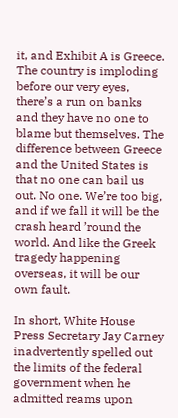it, and Exhibit A is Greece. The country is imploding before our very eyes, there’s a run on banks and they have no one to blame but themselves. The difference between Greece and the United States is that no one can bail us out. No one. We’re too big, and if we fall it will be the crash heard ’round the world. And like the Greek tragedy happening overseas, it will be our own fault.

In short, White House Press Secretary Jay Carney inadvertently spelled out the limits of the federal government when he admitted reams upon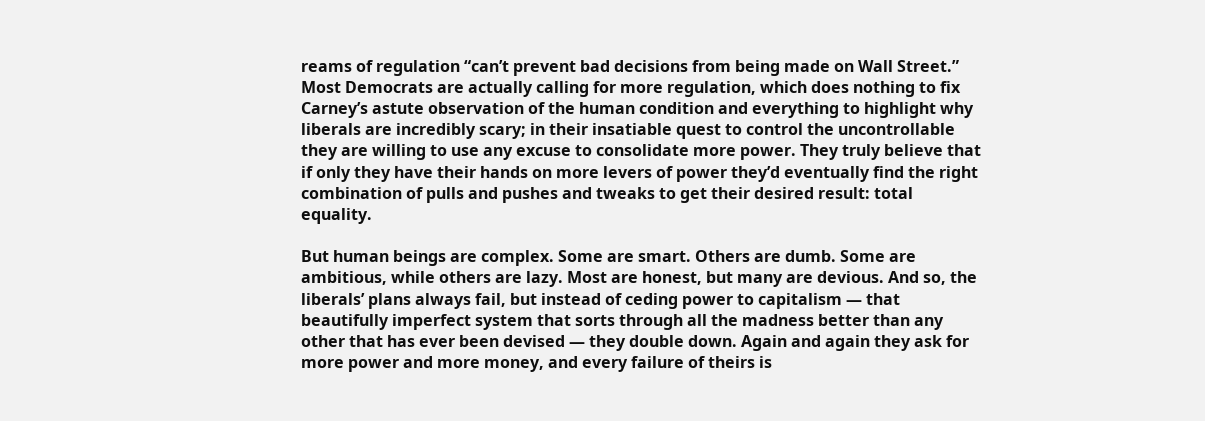reams of regulation “can’t prevent bad decisions from being made on Wall Street.” Most Democrats are actually calling for more regulation, which does nothing to fix Carney’s astute observation of the human condition and everything to highlight why liberals are incredibly scary; in their insatiable quest to control the uncontrollable they are willing to use any excuse to consolidate more power. They truly believe that if only they have their hands on more levers of power they’d eventually find the right combination of pulls and pushes and tweaks to get their desired result: total equality.

But human beings are complex. Some are smart. Others are dumb. Some are ambitious, while others are lazy. Most are honest, but many are devious. And so, the liberals’ plans always fail, but instead of ceding power to capitalism — that beautifully imperfect system that sorts through all the madness better than any other that has ever been devised — they double down. Again and again they ask for more power and more money, and every failure of theirs is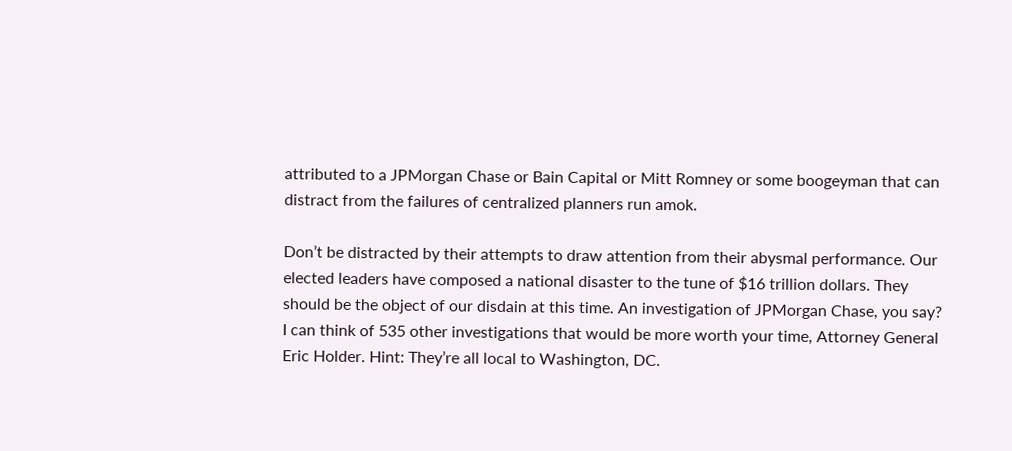attributed to a JPMorgan Chase or Bain Capital or Mitt Romney or some boogeyman that can distract from the failures of centralized planners run amok.

Don’t be distracted by their attempts to draw attention from their abysmal performance. Our elected leaders have composed a national disaster to the tune of $16 trillion dollars. They should be the object of our disdain at this time. An investigation of JPMorgan Chase, you say? I can think of 535 other investigations that would be more worth your time, Attorney General Eric Holder. Hint: They’re all local to Washington, DC.